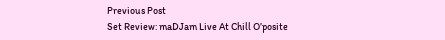Previous Post
Set Review: maDJam Live At Chill O’posite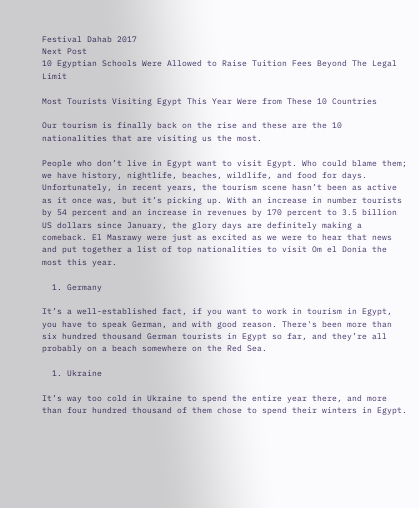Festival Dahab 2017
Next Post
10 Egyptian Schools Were Allowed to Raise Tuition Fees Beyond The Legal Limit

Most Tourists Visiting Egypt This Year Were from These 10 Countries

Our tourism is finally back on the rise and these are the 10 nationalities that are visiting us the most.

People who don’t live in Egypt want to visit Egypt. Who could blame them; we have history, nightlife, beaches, wildlife, and food for days. Unfortunately, in recent years, the tourism scene hasn’t been as active as it once was, but it’s picking up. With an increase in number tourists by 54 percent and an increase in revenues by 170 percent to 3.5 billion US dollars since January, the glory days are definitely making a comeback. El Masrawy were just as excited as we were to hear that news and put together a list of top nationalities to visit Om el Donia the most this year.

  1. Germany

It’s a well-established fact, if you want to work in tourism in Egypt, you have to speak German, and with good reason. There's been more than six hundred thousand German tourists in Egypt so far, and they’re all probably on a beach somewhere on the Red Sea.

  1. Ukraine

It’s way too cold in Ukraine to spend the entire year there, and more than four hundred thousand of them chose to spend their winters in Egypt.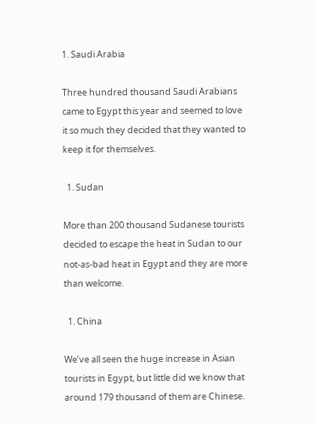1. Saudi Arabia

Three hundred thousand Saudi Arabians came to Egypt this year and seemed to love it so much they decided that they wanted to keep it for themselves.

  1. Sudan

More than 200 thousand Sudanese tourists decided to escape the heat in Sudan to our not-as-bad heat in Egypt and they are more than welcome.

  1. China

We’ve all seen the huge increase in Asian tourists in Egypt, but little did we know that around 179 thousand of them are Chinese.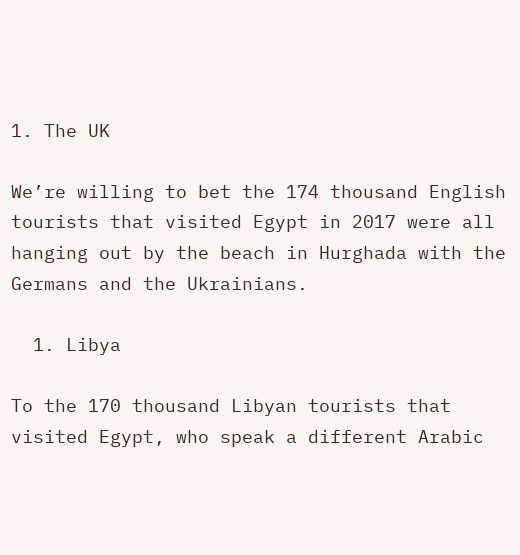1. The UK

We’re willing to bet the 174 thousand English tourists that visited Egypt in 2017 were all hanging out by the beach in Hurghada with the Germans and the Ukrainians.

  1. Libya

To the 170 thousand Libyan tourists that visited Egypt, who speak a different Arabic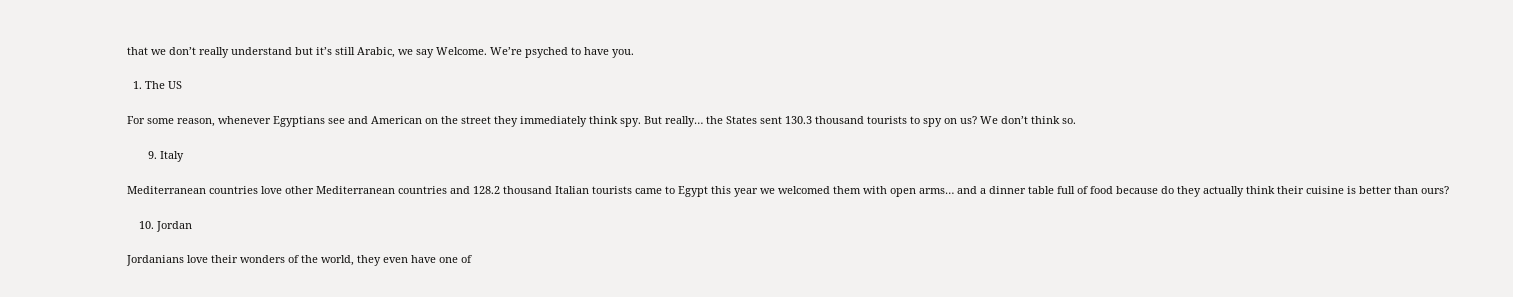that we don’t really understand but it’s still Arabic, we say Welcome. We’re psyched to have you.

  1. The US

For some reason, whenever Egyptians see and American on the street they immediately think spy. But really… the States sent 130.3 thousand tourists to spy on us? We don’t think so.

       9. Italy

Mediterranean countries love other Mediterranean countries and 128.2 thousand Italian tourists came to Egypt this year we welcomed them with open arms… and a dinner table full of food because do they actually think their cuisine is better than ours?

    10. Jordan

Jordanians love their wonders of the world, they even have one of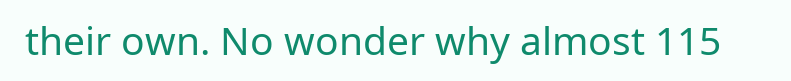their own. No wonder why almost 115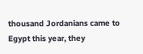thousand Jordanians came to Egypt this year, they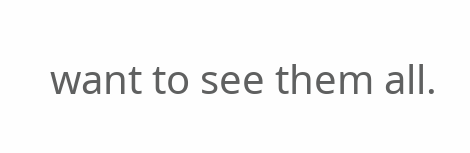want to see them all.